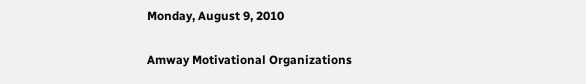Monday, August 9, 2010

Amway Motivational Organizations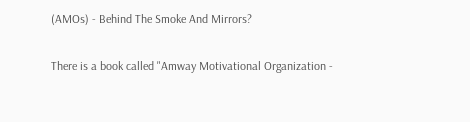(AMOs) - Behind The Smoke And Mirrors?

There is a book called "Amway Motivational Organization -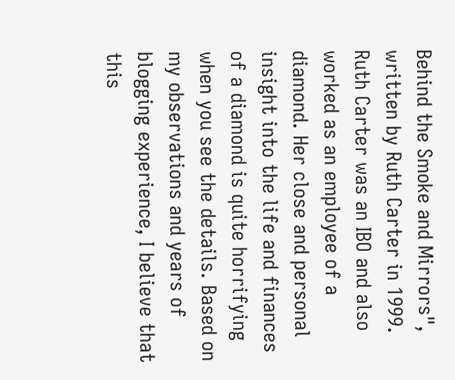Behind the Smoke and Mirrors", written by Ruth Carter in 1999. Ruth Carter was an IBO and also worked as an employee of a diamond. Her close and personal insight into the life and finances of a diamond is quite horrifying when you see the details. Based on my observations and years of blogging experience, I believe that this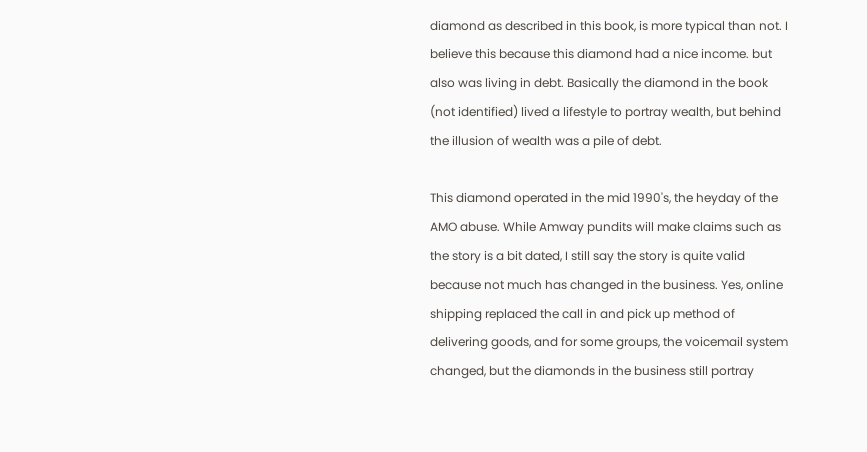diamond as described in this book, is more typical than not. I believe this because this diamond had a nice income. but also was living in debt. Basically the diamond in the book (not identified) lived a lifestyle to portray wealth, but behind the illusion of wealth was a pile of debt.

This diamond operated in the mid 1990's, the heyday of the AMO abuse. While Amway pundits will make claims such as the story is a bit dated, I still say the story is quite valid because not much has changed in the business. Yes, online shipping replaced the call in and pick up method of delivering goods, and for some groups, the voicemail system changed, but the diamonds in the business still portray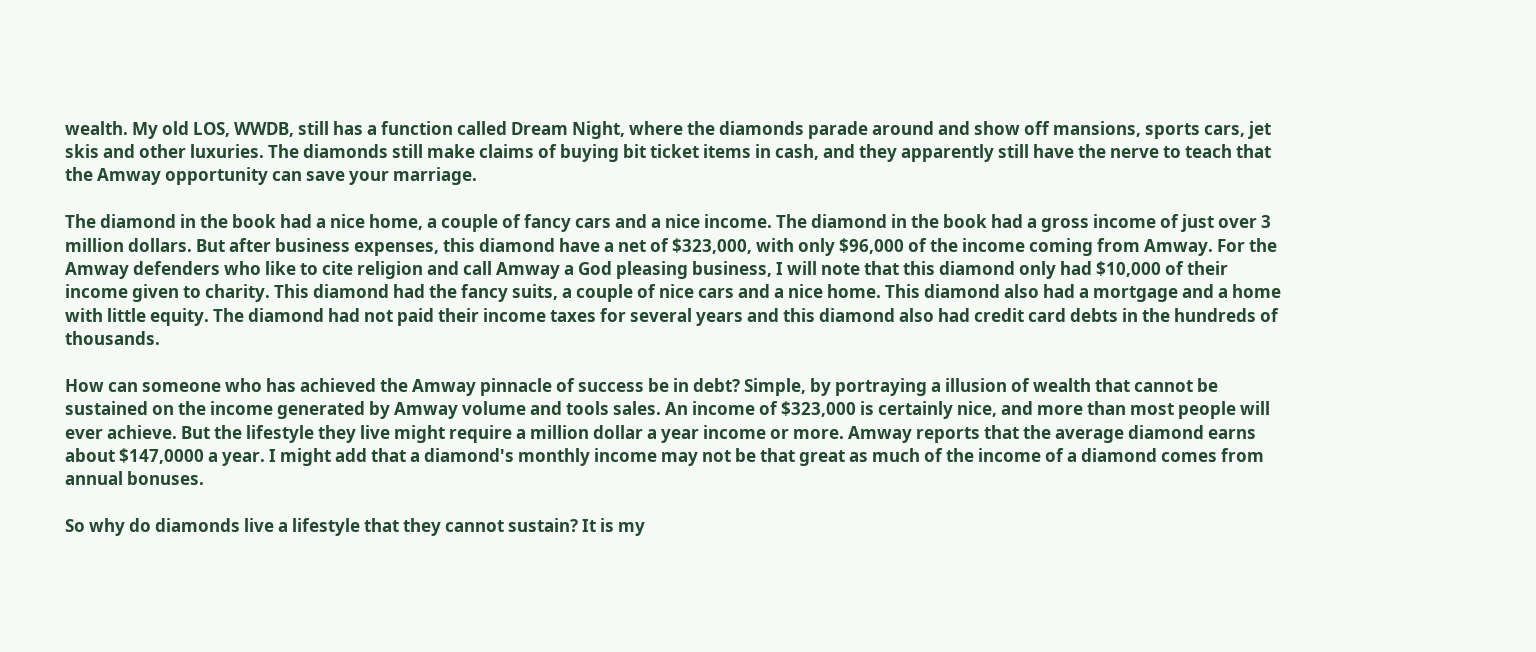wealth. My old LOS, WWDB, still has a function called Dream Night, where the diamonds parade around and show off mansions, sports cars, jet skis and other luxuries. The diamonds still make claims of buying bit ticket items in cash, and they apparently still have the nerve to teach that the Amway opportunity can save your marriage.

The diamond in the book had a nice home, a couple of fancy cars and a nice income. The diamond in the book had a gross income of just over 3 million dollars. But after business expenses, this diamond have a net of $323,000, with only $96,000 of the income coming from Amway. For the Amway defenders who like to cite religion and call Amway a God pleasing business, I will note that this diamond only had $10,000 of their income given to charity. This diamond had the fancy suits, a couple of nice cars and a nice home. This diamond also had a mortgage and a home with little equity. The diamond had not paid their income taxes for several years and this diamond also had credit card debts in the hundreds of thousands.

How can someone who has achieved the Amway pinnacle of success be in debt? Simple, by portraying a illusion of wealth that cannot be sustained on the income generated by Amway volume and tools sales. An income of $323,000 is certainly nice, and more than most people will ever achieve. But the lifestyle they live might require a million dollar a year income or more. Amway reports that the average diamond earns about $147,0000 a year. I might add that a diamond's monthly income may not be that great as much of the income of a diamond comes from annual bonuses.

So why do diamonds live a lifestyle that they cannot sustain? It is my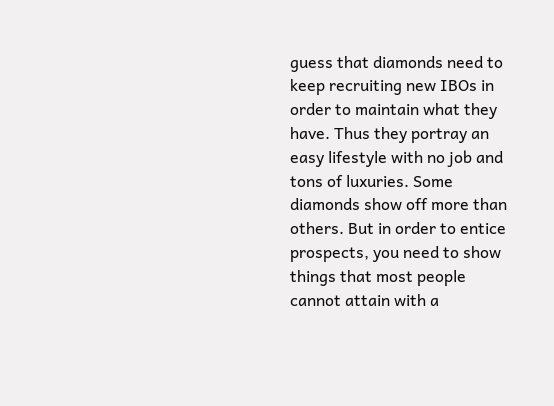guess that diamonds need to keep recruiting new IBOs in order to maintain what they have. Thus they portray an easy lifestyle with no job and tons of luxuries. Some diamonds show off more than others. But in order to entice prospects, you need to show things that most people cannot attain with a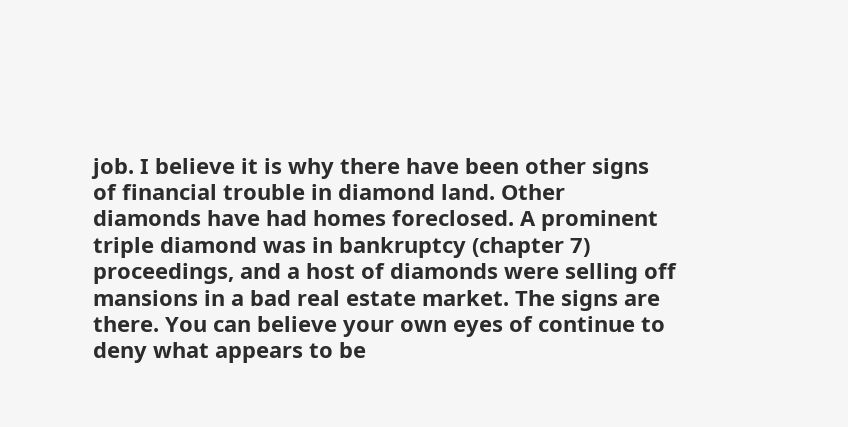job. I believe it is why there have been other signs of financial trouble in diamond land. Other diamonds have had homes foreclosed. A prominent triple diamond was in bankruptcy (chapter 7) proceedings, and a host of diamonds were selling off mansions in a bad real estate market. The signs are there. You can believe your own eyes of continue to deny what appears to be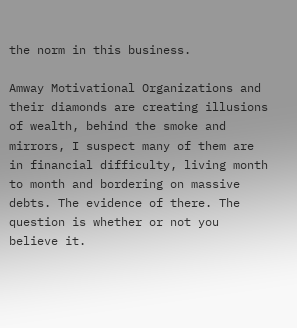the norm in this business.

Amway Motivational Organizations and their diamonds are creating illusions of wealth, behind the smoke and mirrors, I suspect many of them are in financial difficulty, living month to month and bordering on massive debts. The evidence of there. The question is whether or not you believe it.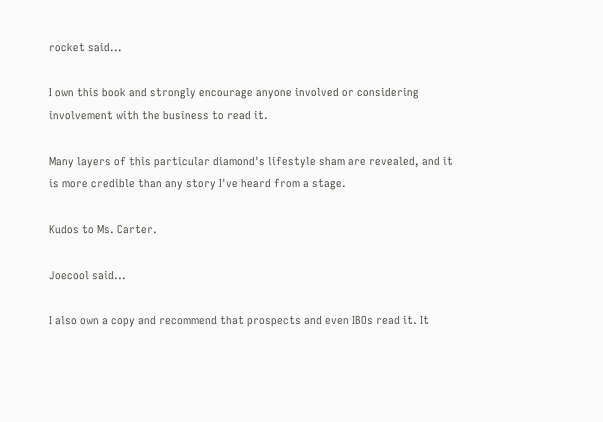rocket said...

I own this book and strongly encourage anyone involved or considering involvement with the business to read it.

Many layers of this particular diamond's lifestyle sham are revealed, and it is more credible than any story I've heard from a stage.

Kudos to Ms. Carter.

Joecool said...

I also own a copy and recommend that prospects and even IBOs read it. It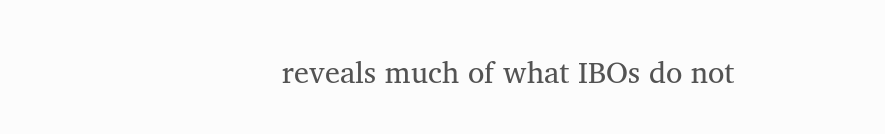reveals much of what IBOs do not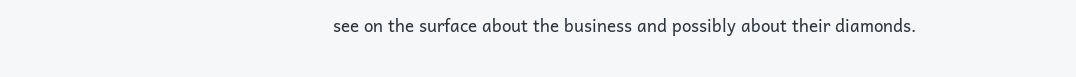see on the surface about the business and possibly about their diamonds.